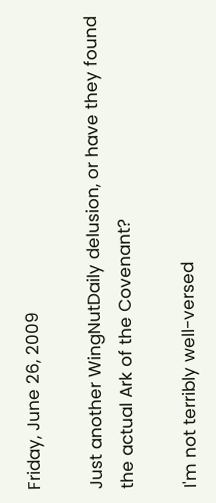Friday, June 26, 2009

Just another WingNutDaily delusion, or have they found the actual Ark of the Covenant?

I'm not terribly well-versed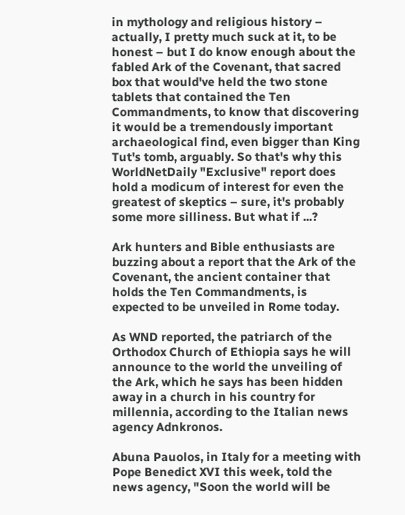in mythology and religious history – actually, I pretty much suck at it, to be honest – but I do know enough about the fabled Ark of the Covenant, that sacred box that would've held the two stone tablets that contained the Ten Commandments, to know that discovering it would be a tremendously important archaeological find, even bigger than King Tut's tomb, arguably. So that's why this WorldNetDaily "Exclusive" report does hold a modicum of interest for even the greatest of skeptics – sure, it's probably some more silliness. But what if ...?

Ark hunters and Bible enthusiasts are buzzing about a report that the Ark of the Covenant, the ancient container that holds the Ten Commandments, is expected to be unveiled in Rome today.

As WND reported, the patriarch of the Orthodox Church of Ethiopia says he will announce to the world the unveiling of the Ark, which he says has been hidden away in a church in his country for millennia, according to the Italian news agency Adnkronos.

Abuna Pauolos, in Italy for a meeting with Pope Benedict XVI this week, told the news agency, "Soon the world will be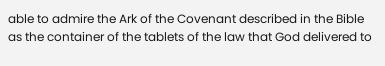able to admire the Ark of the Covenant described in the Bible as the container of the tablets of the law that God delivered to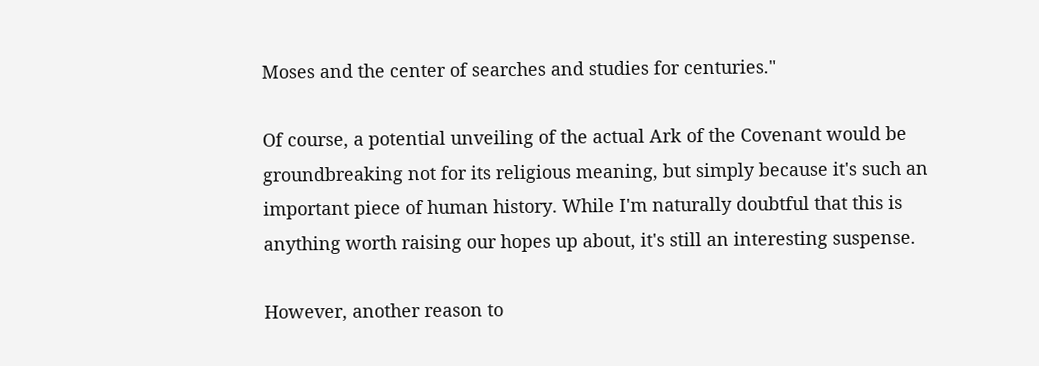Moses and the center of searches and studies for centuries."

Of course, a potential unveiling of the actual Ark of the Covenant would be groundbreaking not for its religious meaning, but simply because it's such an important piece of human history. While I'm naturally doubtful that this is anything worth raising our hopes up about, it's still an interesting suspense.

However, another reason to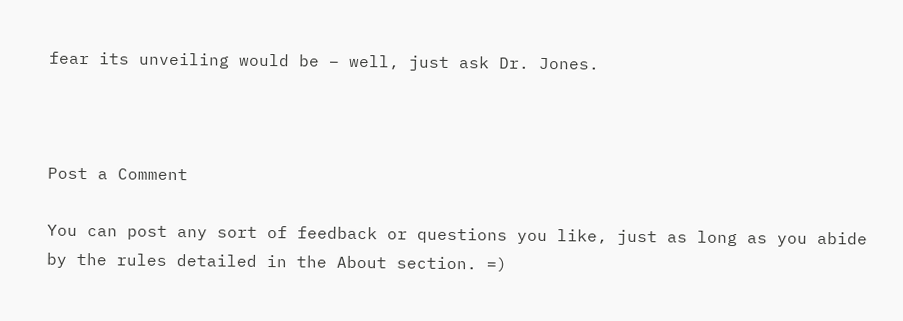fear its unveiling would be – well, just ask Dr. Jones.



Post a Comment

You can post any sort of feedback or questions you like, just as long as you abide by the rules detailed in the About section. =)